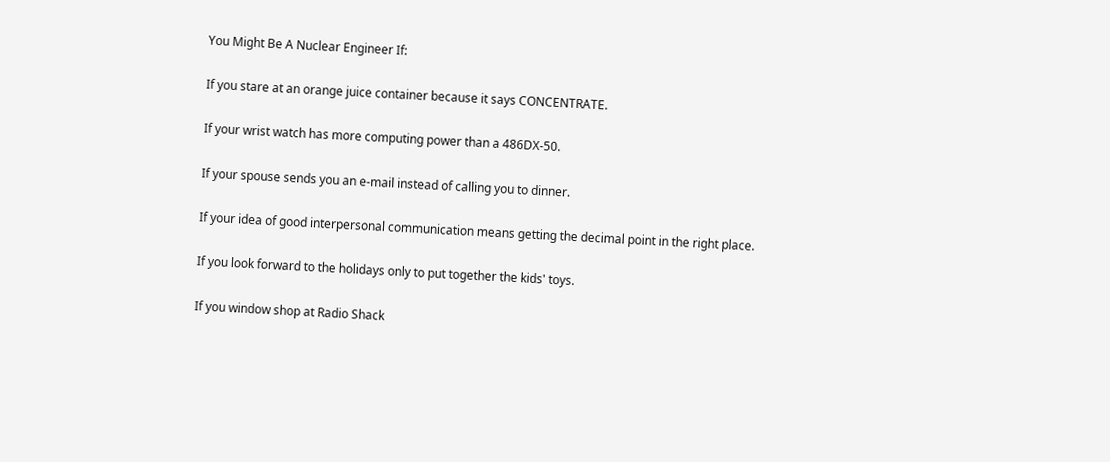You Might Be A Nuclear Engineer If:

If you stare at an orange juice container because it says CONCENTRATE.

If your wrist watch has more computing power than a 486DX-50.

If your spouse sends you an e-mail instead of calling you to dinner.

If your idea of good interpersonal communication means getting the decimal point in the right place.

If you look forward to the holidays only to put together the kids' toys.

If you window shop at Radio Shack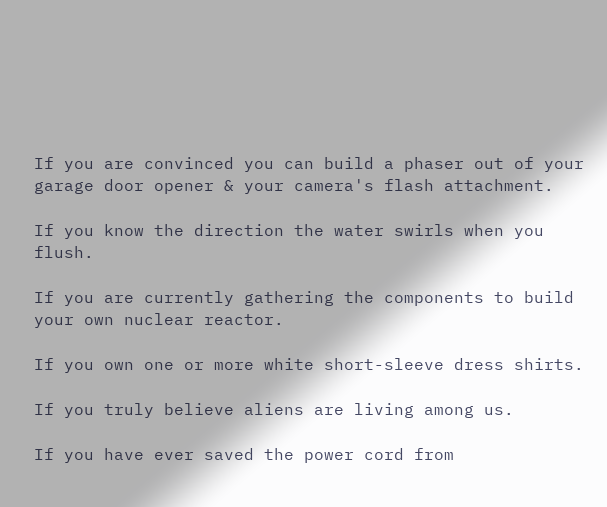If you are convinced you can build a phaser out of your garage door opener & your camera's flash attachment.

If you know the direction the water swirls when you flush.

If you are currently gathering the components to build your own nuclear reactor.

If you own one or more white short-sleeve dress shirts.

If you truly believe aliens are living among us.

If you have ever saved the power cord from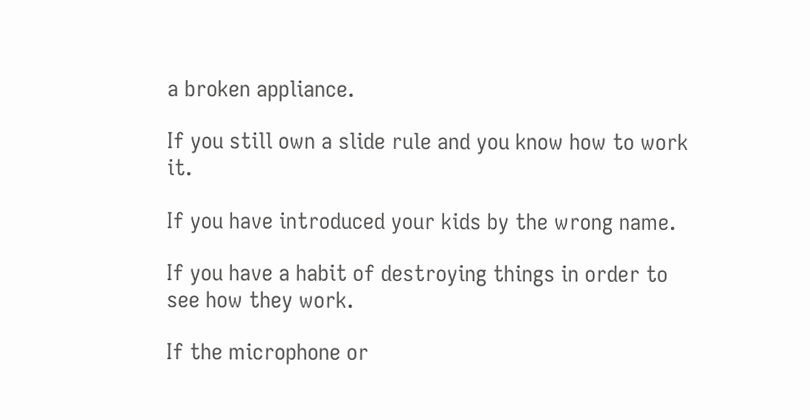a broken appliance.

If you still own a slide rule and you know how to work it.

If you have introduced your kids by the wrong name.

If you have a habit of destroying things in order to see how they work.

If the microphone or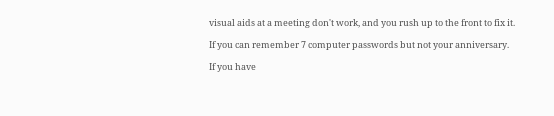visual aids at a meeting don't work, and you rush up to the front to fix it.

If you can remember 7 computer passwords but not your anniversary.

If you have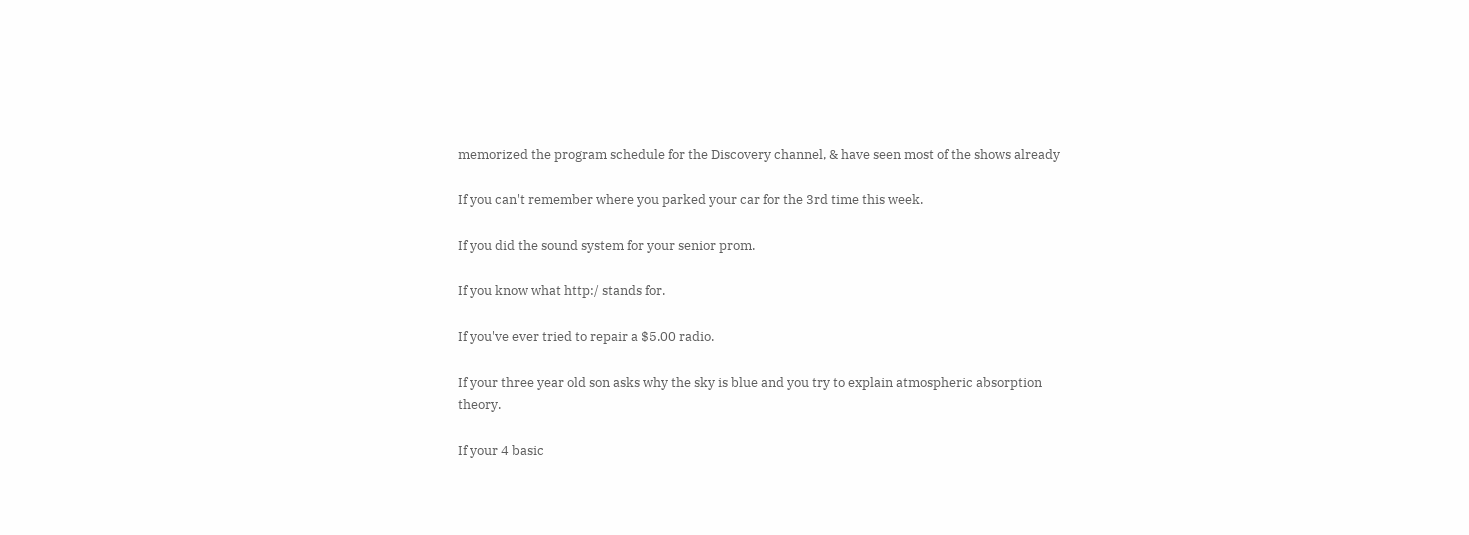memorized the program schedule for the Discovery channel, & have seen most of the shows already

If you can't remember where you parked your car for the 3rd time this week.

If you did the sound system for your senior prom.

If you know what http:/ stands for.

If you've ever tried to repair a $5.00 radio.

If your three year old son asks why the sky is blue and you try to explain atmospheric absorption theory.

If your 4 basic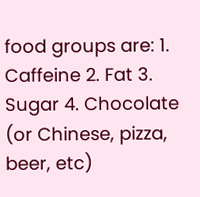food groups are: 1. Caffeine 2. Fat 3. Sugar 4. Chocolate (or Chinese, pizza, beer, etc)